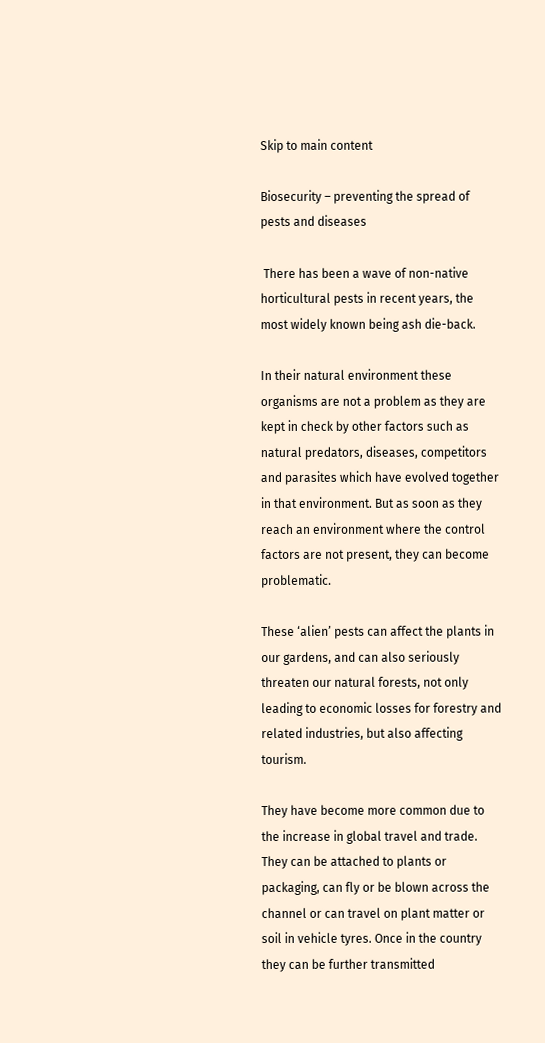Skip to main content

Biosecurity – preventing the spread of pests and diseases

 There has been a wave of non-native horticultural pests in recent years, the most widely known being ash die-back.

In their natural environment these organisms are not a problem as they are kept in check by other factors such as natural predators, diseases, competitors and parasites which have evolved together in that environment. But as soon as they reach an environment where the control factors are not present, they can become problematic.

These ‘alien’ pests can affect the plants in our gardens, and can also seriously threaten our natural forests, not only leading to economic losses for forestry and related industries, but also affecting tourism.

They have become more common due to the increase in global travel and trade. They can be attached to plants or packaging, can fly or be blown across the channel or can travel on plant matter or soil in vehicle tyres. Once in the country they can be further transmitted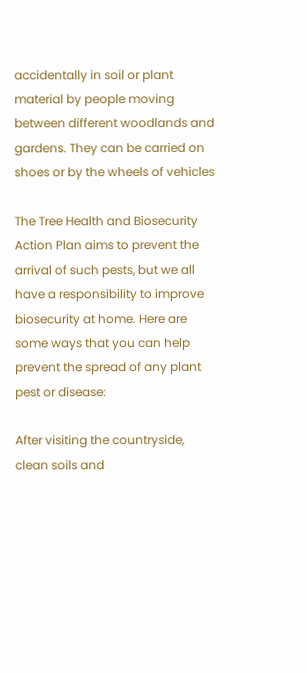accidentally in soil or plant material by people moving between different woodlands and gardens. They can be carried on shoes or by the wheels of vehicles

The Tree Health and Biosecurity Action Plan aims to prevent the arrival of such pests, but we all have a responsibility to improve biosecurity at home. Here are some ways that you can help prevent the spread of any plant pest or disease:

After visiting the countryside, clean soils and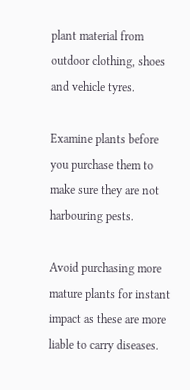plant material from outdoor clothing, shoes and vehicle tyres.

Examine plants before you purchase them to make sure they are not harbouring pests.

Avoid purchasing more mature plants for instant impact as these are more liable to carry diseases.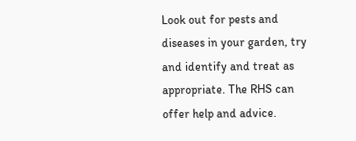Look out for pests and diseases in your garden, try and identify and treat as appropriate. The RHS can offer help and advice.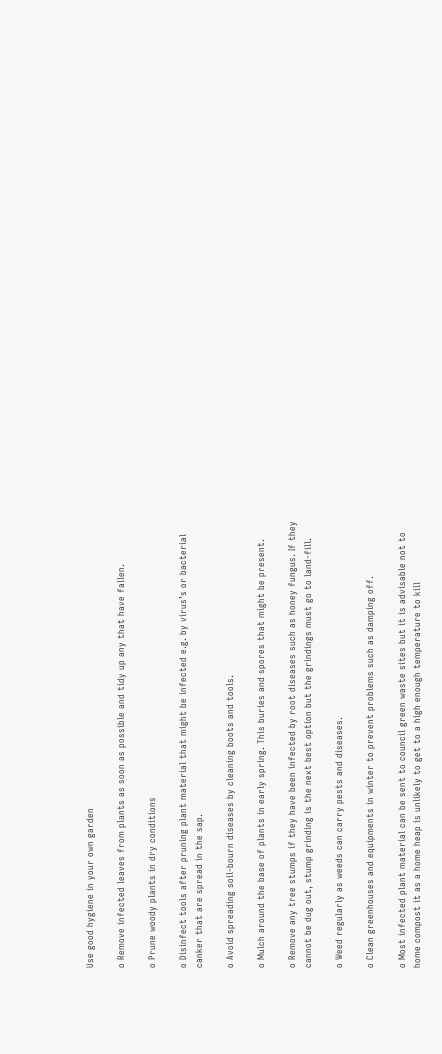Use good hygiene in your own garden

o Remove infected leaves from plants as soon as possible and tidy up any that have fallen.

o Prune woody plants in dry conditions

o Disinfect tools after pruning plant material that might be infected e.g. by virus’s or bacterial canker that are spread in the sap.

o Avoid spreading soil-bourn diseases by cleaning boots and tools.

o Mulch around the base of plants in early spring. This buries and spores that might be present.

o Remove any tree stumps if they have been infected by root diseases such as honey fungus. If they cannot be dug out, stump grinding is the next best option but the grindings must go to land-fill.

o Weed regularly as weeds can carry pests and diseases.

o Clean greenhouses and equipments in winter to prevent problems such as damping off.

o Most infected plant material can be sent to council green waste sites but it is advisable not to home compost it as a home heap is unlikely to get to a high enough temperature to kill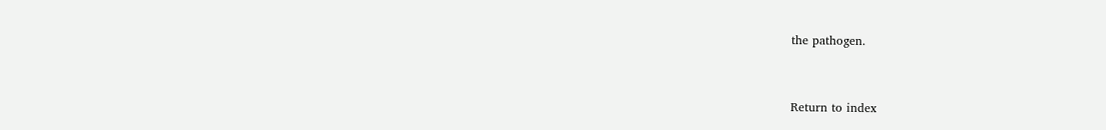the pathogen.


Return to index